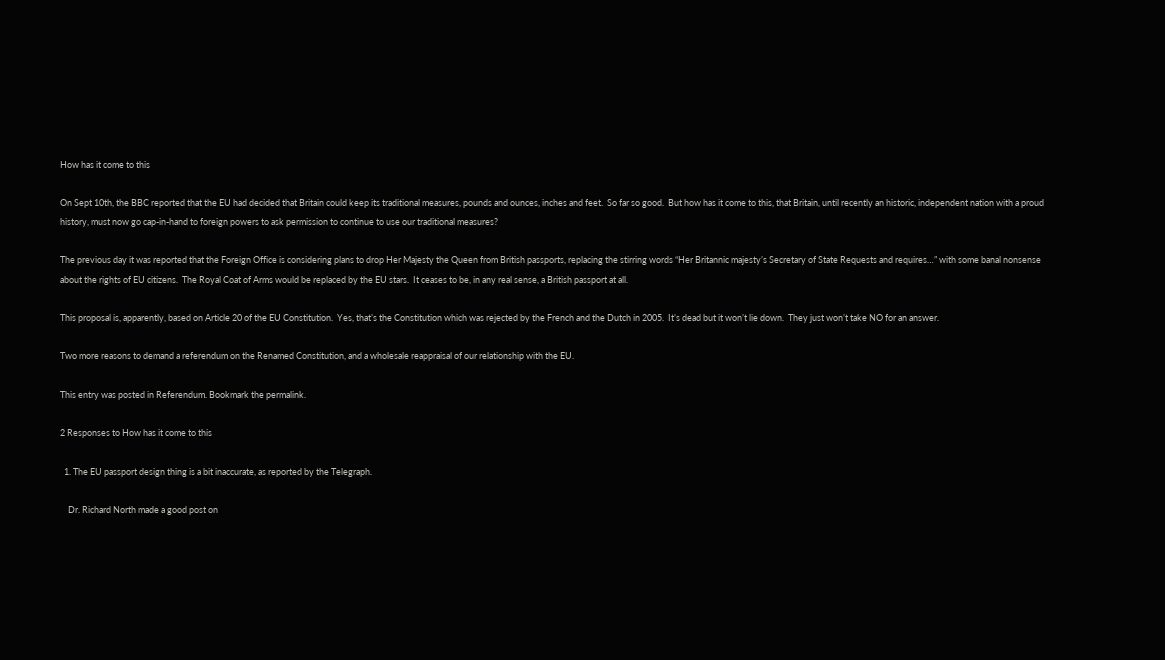How has it come to this

On Sept 10th, the BBC reported that the EU had decided that Britain could keep its traditional measures, pounds and ounces, inches and feet.  So far so good.  But how has it come to this, that Britain, until recently an historic, independent nation with a proud history, must now go cap-in-hand to foreign powers to ask permission to continue to use our traditional measures?

The previous day it was reported that the Foreign Office is considering plans to drop Her Majesty the Queen from British passports, replacing the stirring words “Her Britannic majesty’s Secretary of State Requests and requires…” with some banal nonsense about the rights of EU citizens.  The Royal Coat of Arms would be replaced by the EU stars.  It ceases to be, in any real sense, a British passport at all.

This proposal is, apparently, based on Article 20 of the EU Constitution.  Yes, that’s the Constitution which was rejected by the French and the Dutch in 2005.  It’s dead but it won’t lie down.  They just won’t take NO for an answer.

Two more reasons to demand a referendum on the Renamed Constitution, and a wholesale reappraisal of our relationship with the EU.

This entry was posted in Referendum. Bookmark the permalink.

2 Responses to How has it come to this

  1. The EU passport design thing is a bit inaccurate, as reported by the Telegraph.

    Dr. Richard North made a good post on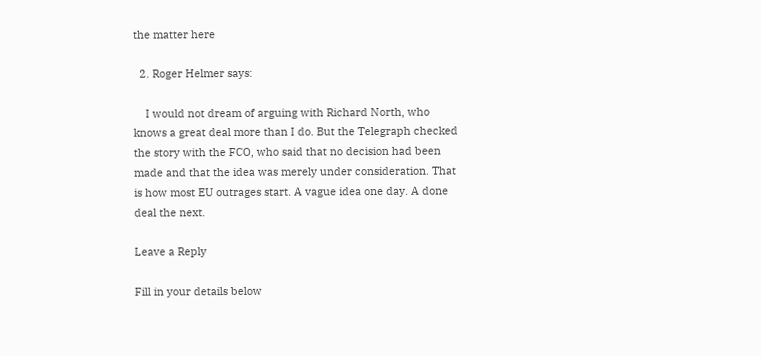the matter here

  2. Roger Helmer says:

    I would not dream of arguing with Richard North, who knows a great deal more than I do. But the Telegraph checked the story with the FCO, who said that no decision had been made and that the idea was merely under consideration. That is how most EU outrages start. A vague idea one day. A done deal the next.

Leave a Reply

Fill in your details below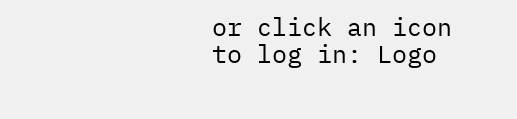or click an icon to log in: Logo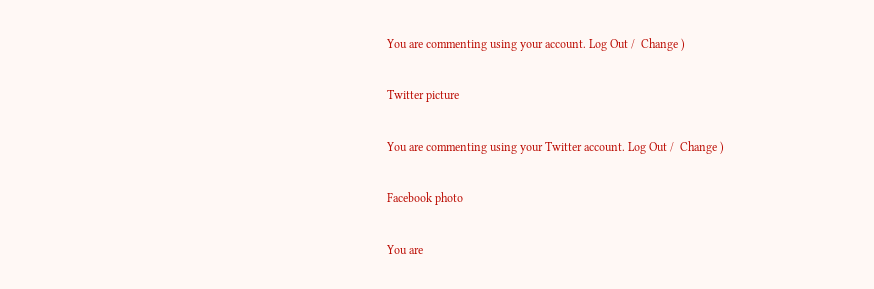You are commenting using your account. Log Out /  Change )

Twitter picture

You are commenting using your Twitter account. Log Out /  Change )

Facebook photo

You are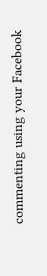commenting using your Facebook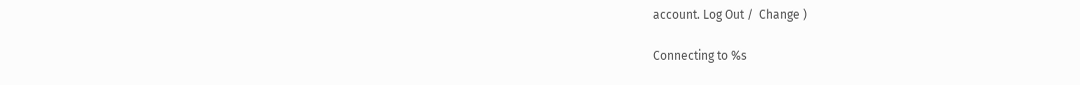account. Log Out /  Change )

Connecting to %s